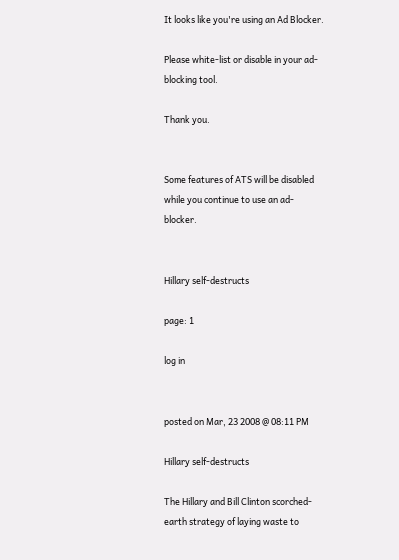It looks like you're using an Ad Blocker.

Please white-list or disable in your ad-blocking tool.

Thank you.


Some features of ATS will be disabled while you continue to use an ad-blocker.


Hillary self-destructs

page: 1

log in


posted on Mar, 23 2008 @ 08:11 PM

Hillary self-destructs

The Hillary and Bill Clinton scorched-earth strategy of laying waste to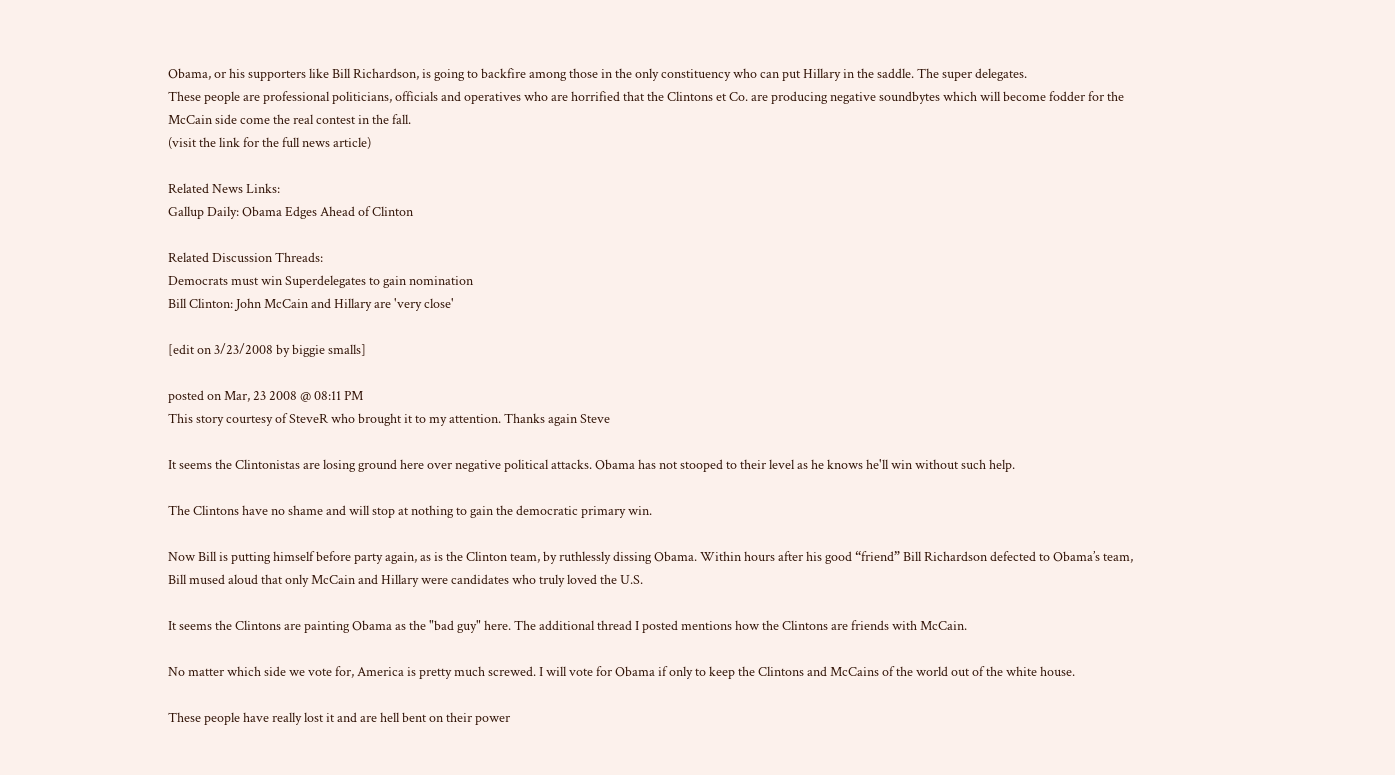Obama, or his supporters like Bill Richardson, is going to backfire among those in the only constituency who can put Hillary in the saddle. The super delegates.
These people are professional politicians, officials and operatives who are horrified that the Clintons et Co. are producing negative soundbytes which will become fodder for the McCain side come the real contest in the fall.
(visit the link for the full news article)

Related News Links:
Gallup Daily: Obama Edges Ahead of Clinton

Related Discussion Threads:
Democrats must win Superdelegates to gain nomination
Bill Clinton: John McCain and Hillary are 'very close'

[edit on 3/23/2008 by biggie smalls]

posted on Mar, 23 2008 @ 08:11 PM
This story courtesy of SteveR who brought it to my attention. Thanks again Steve

It seems the Clintonistas are losing ground here over negative political attacks. Obama has not stooped to their level as he knows he'll win without such help.

The Clintons have no shame and will stop at nothing to gain the democratic primary win.

Now Bill is putting himself before party again, as is the Clinton team, by ruthlessly dissing Obama. Within hours after his good “friend” Bill Richardson defected to Obama’s team, Bill mused aloud that only McCain and Hillary were candidates who truly loved the U.S.

It seems the Clintons are painting Obama as the "bad guy" here. The additional thread I posted mentions how the Clintons are friends with McCain.

No matter which side we vote for, America is pretty much screwed. I will vote for Obama if only to keep the Clintons and McCains of the world out of the white house.

These people have really lost it and are hell bent on their power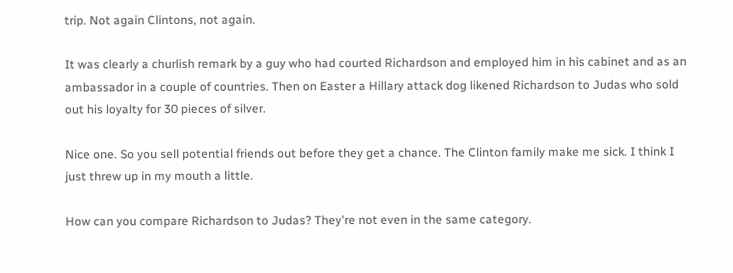trip. Not again Clintons, not again.

It was clearly a churlish remark by a guy who had courted Richardson and employed him in his cabinet and as an ambassador in a couple of countries. Then on Easter a Hillary attack dog likened Richardson to Judas who sold out his loyalty for 30 pieces of silver.

Nice one. So you sell potential friends out before they get a chance. The Clinton family make me sick. I think I just threw up in my mouth a little.

How can you compare Richardson to Judas? They're not even in the same category.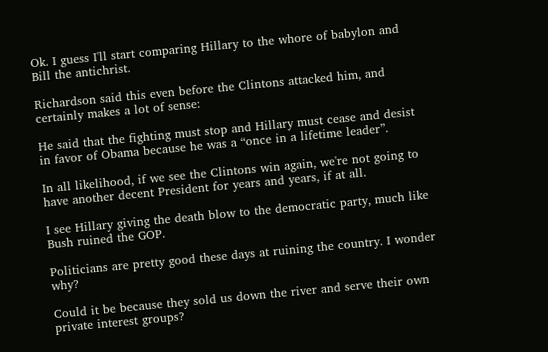Ok. I guess I'll start comparing Hillary to the whore of babylon and Bill the antichrist.

Richardson said this even before the Clintons attacked him, and certainly makes a lot of sense:

He said that the fighting must stop and Hillary must cease and desist in favor of Obama because he was a “once in a lifetime leader”.

In all likelihood, if we see the Clintons win again, we're not going to have another decent President for years and years, if at all.

I see Hillary giving the death blow to the democratic party, much like Bush ruined the GOP.

Politicians are pretty good these days at ruining the country. I wonder why?

Could it be because they sold us down the river and serve their own private interest groups?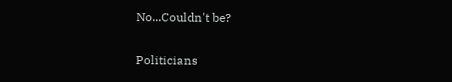No...Couldn't be?

Politicians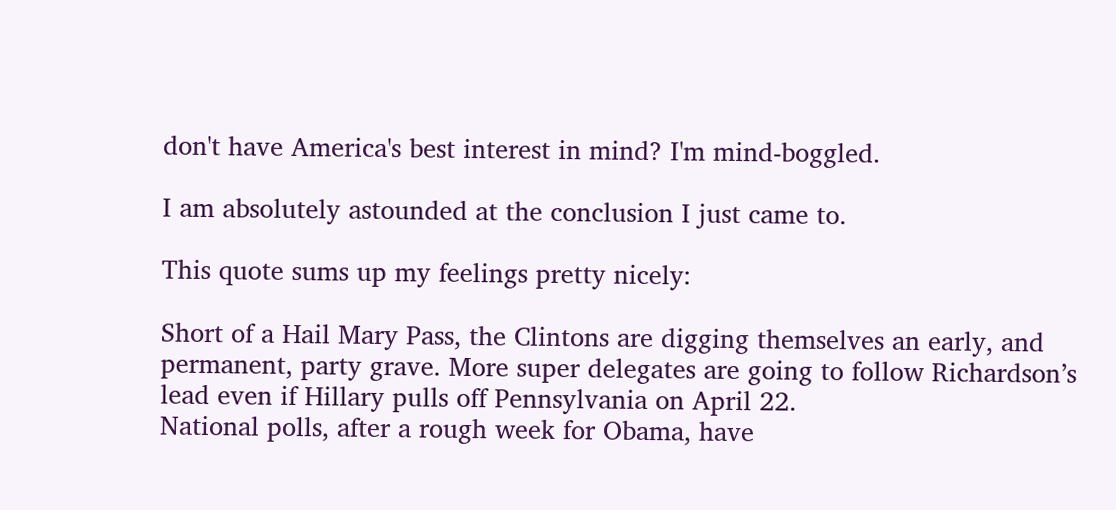don't have America's best interest in mind? I'm mind-boggled.

I am absolutely astounded at the conclusion I just came to.

This quote sums up my feelings pretty nicely:

Short of a Hail Mary Pass, the Clintons are digging themselves an early, and permanent, party grave. More super delegates are going to follow Richardson’s lead even if Hillary pulls off Pennsylvania on April 22.
National polls, after a rough week for Obama, have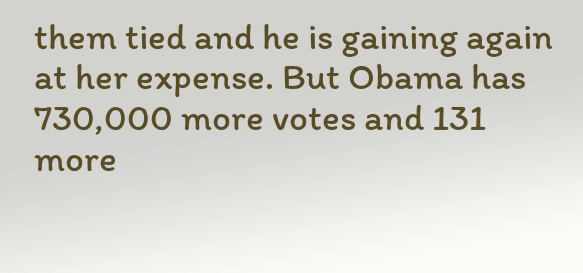them tied and he is gaining again at her expense. But Obama has 730,000 more votes and 131 more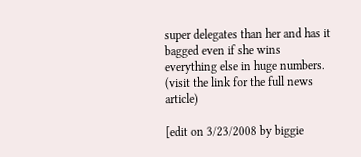super delegates than her and has it bagged even if she wins everything else in huge numbers.
(visit the link for the full news article)

[edit on 3/23/2008 by biggie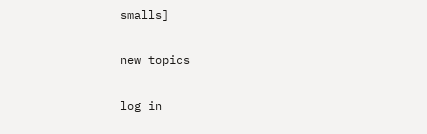smalls]

new topics

log in